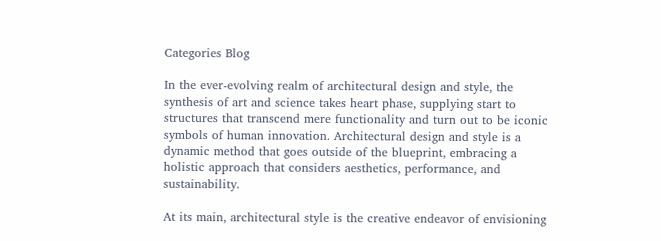Categories Blog

In the ever-evolving realm of architectural design and style, the synthesis of art and science takes heart phase, supplying start to structures that transcend mere functionality and turn out to be iconic symbols of human innovation. Architectural design and style is a dynamic method that goes outside of the blueprint, embracing a holistic approach that considers aesthetics, performance, and sustainability.

At its main, architectural style is the creative endeavor of envisioning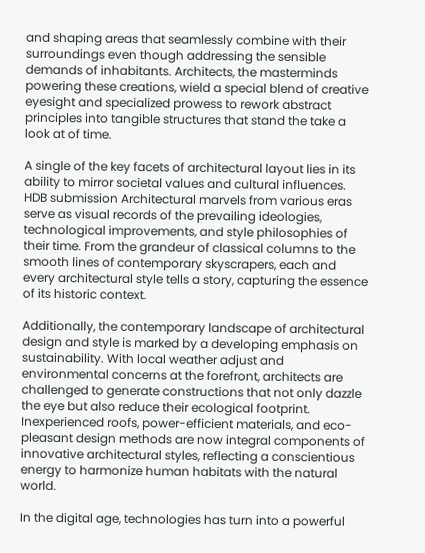and shaping areas that seamlessly combine with their surroundings even though addressing the sensible demands of inhabitants. Architects, the masterminds powering these creations, wield a special blend of creative eyesight and specialized prowess to rework abstract principles into tangible structures that stand the take a look at of time.

A single of the key facets of architectural layout lies in its ability to mirror societal values and cultural influences. HDB submission Architectural marvels from various eras serve as visual records of the prevailing ideologies, technological improvements, and style philosophies of their time. From the grandeur of classical columns to the smooth lines of contemporary skyscrapers, each and every architectural style tells a story, capturing the essence of its historic context.

Additionally, the contemporary landscape of architectural design and style is marked by a developing emphasis on sustainability. With local weather adjust and environmental concerns at the forefront, architects are challenged to generate constructions that not only dazzle the eye but also reduce their ecological footprint. Inexperienced roofs, power-efficient materials, and eco-pleasant design methods are now integral components of innovative architectural styles, reflecting a conscientious energy to harmonize human habitats with the natural world.

In the digital age, technologies has turn into a powerful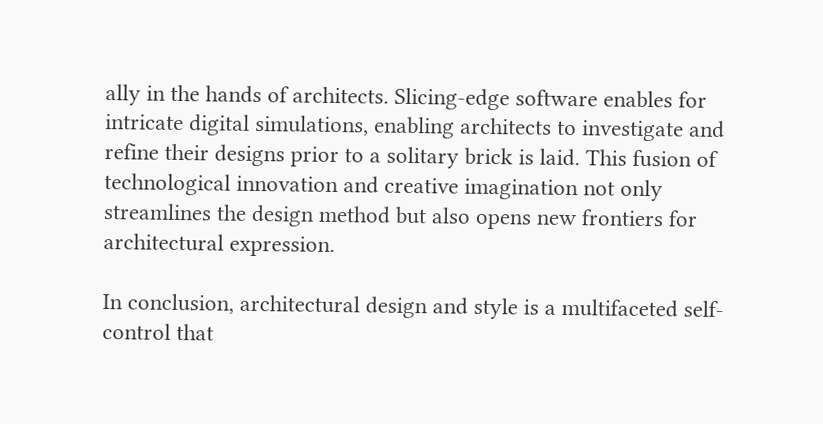ally in the hands of architects. Slicing-edge software enables for intricate digital simulations, enabling architects to investigate and refine their designs prior to a solitary brick is laid. This fusion of technological innovation and creative imagination not only streamlines the design method but also opens new frontiers for architectural expression.

In conclusion, architectural design and style is a multifaceted self-control that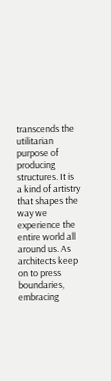transcends the utilitarian purpose of producing structures. It is a kind of artistry that shapes the way we experience the entire world all around us. As architects keep on to press boundaries, embracing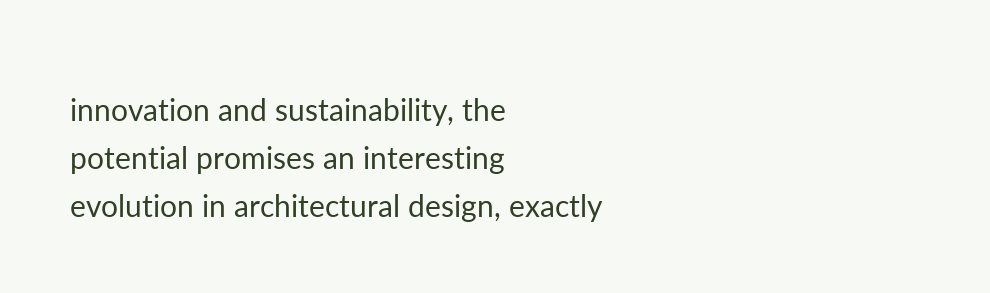innovation and sustainability, the potential promises an interesting evolution in architectural design, exactly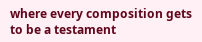where every composition gets to be a testament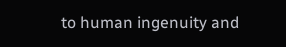to human ingenuity and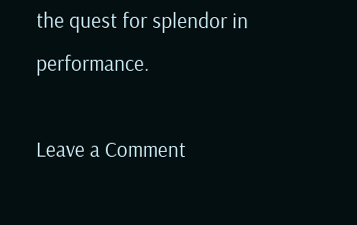the quest for splendor in performance.

Leave a Comment